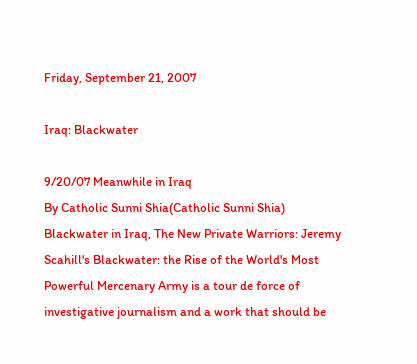Friday, September 21, 2007

Iraq: Blackwater

9/20/07 Meanwhile in Iraq
By Catholic Sunni Shia(Catholic Sunni Shia)
Blackwater in Iraq, The New Private Warriors: Jeremy Scahill's Blackwater: the Rise of the World's Most Powerful Mercenary Army is a tour de force of investigative journalism and a work that should be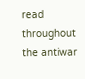read throughout the antiwar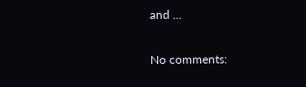and ...

No comments: